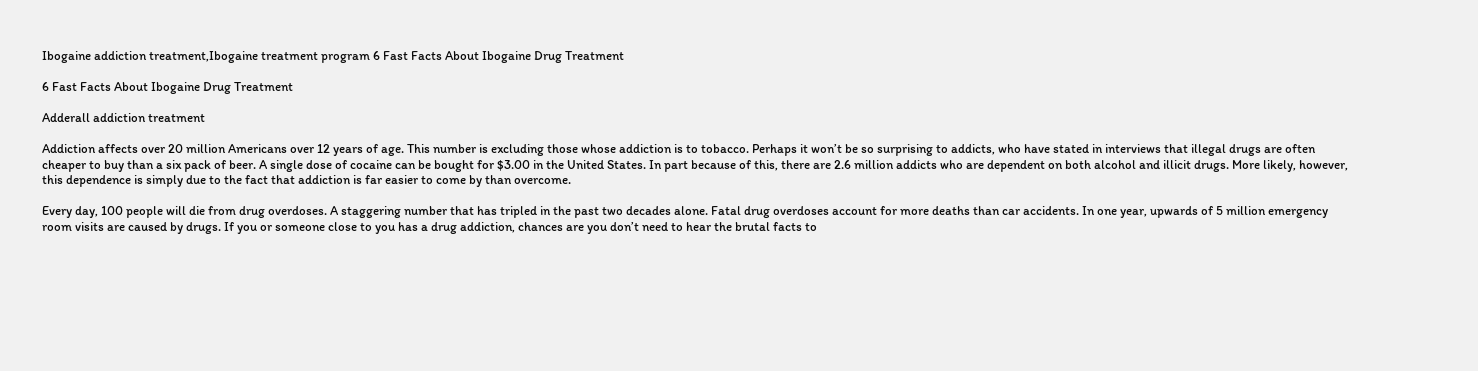Ibogaine addiction treatment,Ibogaine treatment program 6 Fast Facts About Ibogaine Drug Treatment

6 Fast Facts About Ibogaine Drug Treatment

Adderall addiction treatment

Addiction affects over 20 million Americans over 12 years of age. This number is excluding those whose addiction is to tobacco. Perhaps it won’t be so surprising to addicts, who have stated in interviews that illegal drugs are often cheaper to buy than a six pack of beer. A single dose of cocaine can be bought for $3.00 in the United States. In part because of this, there are 2.6 million addicts who are dependent on both alcohol and illicit drugs. More likely, however, this dependence is simply due to the fact that addiction is far easier to come by than overcome.

Every day, 100 people will die from drug overdoses. A staggering number that has tripled in the past two decades alone. Fatal drug overdoses account for more deaths than car accidents. In one year, upwards of 5 million emergency room visits are caused by drugs. If you or someone close to you has a drug addiction, chances are you don’t need to hear the brutal facts to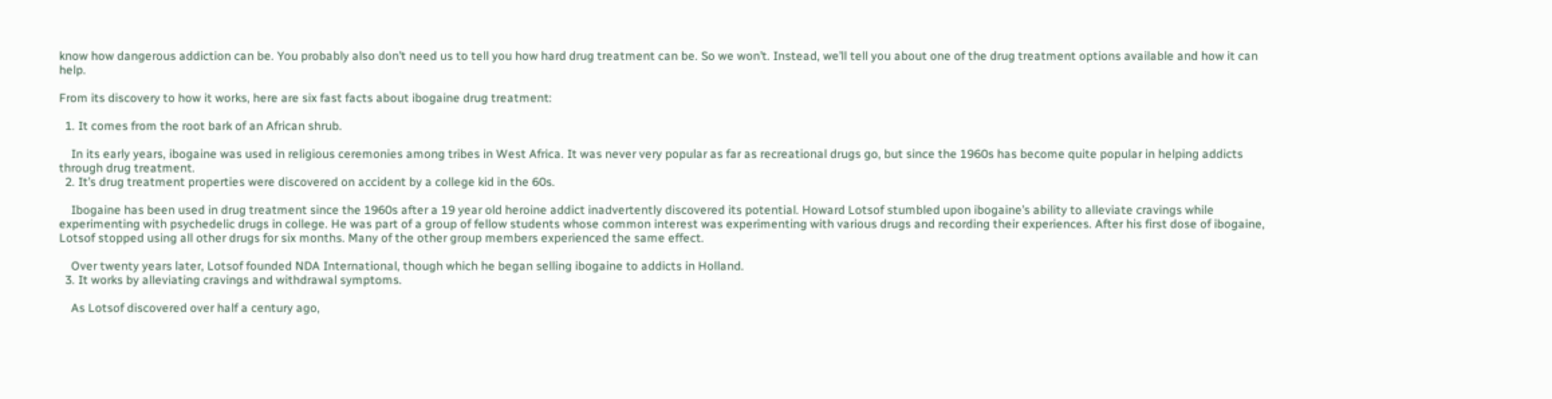know how dangerous addiction can be. You probably also don’t need us to tell you how hard drug treatment can be. So we won’t. Instead, we’ll tell you about one of the drug treatment options available and how it can help.

From its discovery to how it works, here are six fast facts about ibogaine drug treatment:

  1. It comes from the root bark of an African shrub.

    In its early years, ibogaine was used in religious ceremonies among tribes in West Africa. It was never very popular as far as recreational drugs go, but since the 1960s has become quite popular in helping addicts through drug treatment.
  2. It’s drug treatment properties were discovered on accident by a college kid in the 60s.

    Ibogaine has been used in drug treatment since the 1960s after a 19 year old heroine addict inadvertently discovered its potential. Howard Lotsof stumbled upon ibogaine’s ability to alleviate cravings while experimenting with psychedelic drugs in college. He was part of a group of fellow students whose common interest was experimenting with various drugs and recording their experiences. After his first dose of ibogaine, Lotsof stopped using all other drugs for six months. Many of the other group members experienced the same effect.

    Over twenty years later, Lotsof founded NDA International, though which he began selling ibogaine to addicts in Holland.
  3. It works by alleviating cravings and withdrawal symptoms.

    As Lotsof discovered over half a century ago,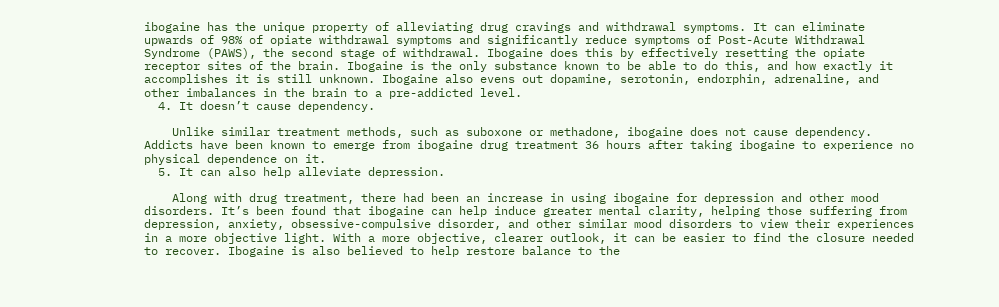ibogaine has the unique property of alleviating drug cravings and withdrawal symptoms. It can eliminate upwards of 98% of opiate withdrawal symptoms and significantly reduce symptoms of Post-Acute Withdrawal Syndrome (PAWS), the second stage of withdrawal. Ibogaine does this by effectively resetting the opiate receptor sites of the brain. Ibogaine is the only substance known to be able to do this, and how exactly it accomplishes it is still unknown. Ibogaine also evens out dopamine, serotonin, endorphin, adrenaline, and other imbalances in the brain to a pre-addicted level.
  4. It doesn’t cause dependency.

    Unlike similar treatment methods, such as suboxone or methadone, ibogaine does not cause dependency. Addicts have been known to emerge from ibogaine drug treatment 36 hours after taking ibogaine to experience no physical dependence on it.
  5. It can also help alleviate depression.

    Along with drug treatment, there had been an increase in using ibogaine for depression and other mood disorders. It’s been found that ibogaine can help induce greater mental clarity, helping those suffering from depression, anxiety, obsessive-compulsive disorder, and other similar mood disorders to view their experiences in a more objective light. With a more objective, clearer outlook, it can be easier to find the closure needed to recover. Ibogaine is also believed to help restore balance to the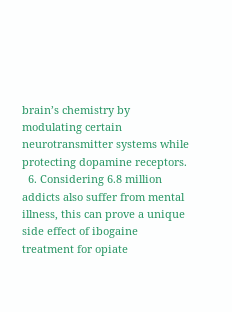brain’s chemistry by modulating certain neurotransmitter systems while protecting dopamine receptors.
  6. Considering 6.8 million addicts also suffer from mental illness, this can prove a unique side effect of ibogaine treatment for opiate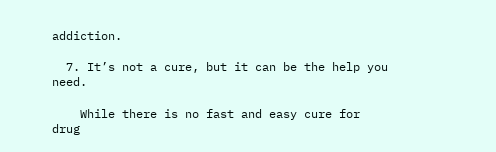addiction.

  7. It’s not a cure, but it can be the help you need.

    While there is no fast and easy cure for drug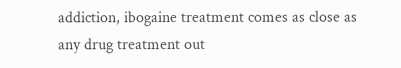addiction, ibogaine treatment comes as close as any drug treatment out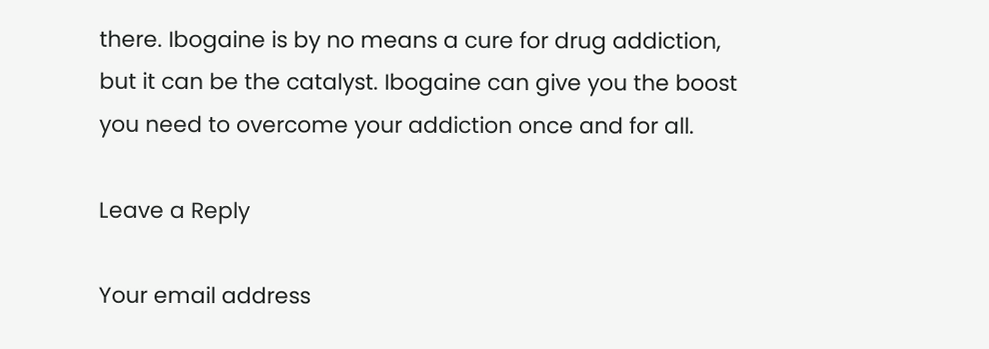there. Ibogaine is by no means a cure for drug addiction, but it can be the catalyst. Ibogaine can give you the boost you need to overcome your addiction once and for all.

Leave a Reply

Your email address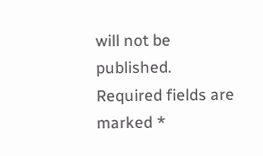will not be published. Required fields are marked *